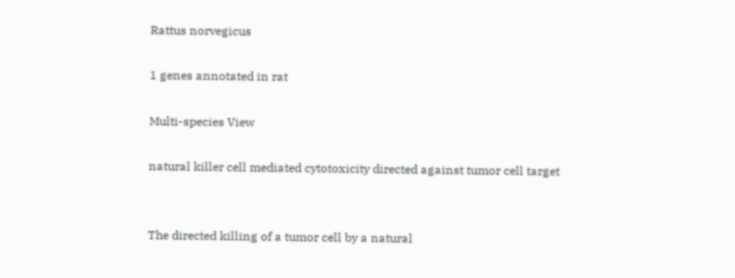Rattus norvegicus

1 genes annotated in rat

Multi-species View

natural killer cell mediated cytotoxicity directed against tumor cell target


The directed killing of a tumor cell by a natural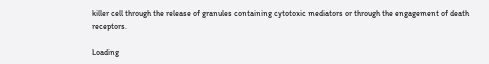killer cell through the release of granules containing cytotoxic mediators or through the engagement of death receptors.

Loading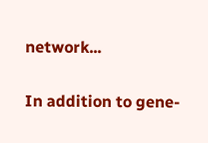network...

In addition to gene-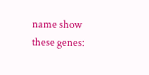name show these genes: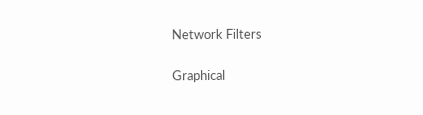Network Filters

Graphical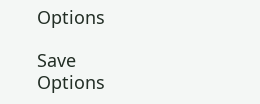Options

Save Options